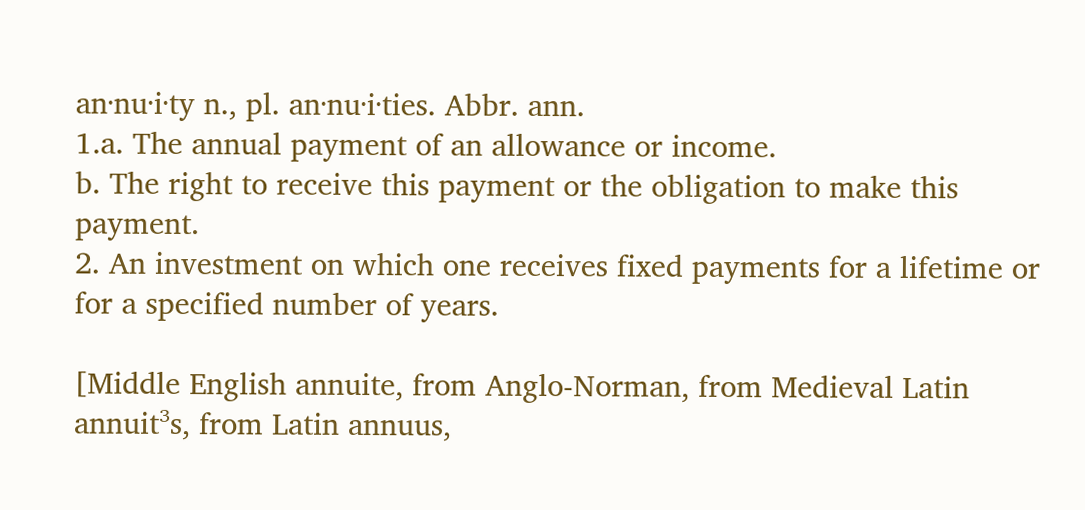an·nu·i·ty n., pl. an·nu·i·ties. Abbr. ann.
1.a. The annual payment of an allowance or income.
b. The right to receive this payment or the obligation to make this payment.
2. An investment on which one receives fixed payments for a lifetime or for a specified number of years.

[Middle English annuite, from Anglo-Norman, from Medieval Latin annuit³s, from Latin annuus,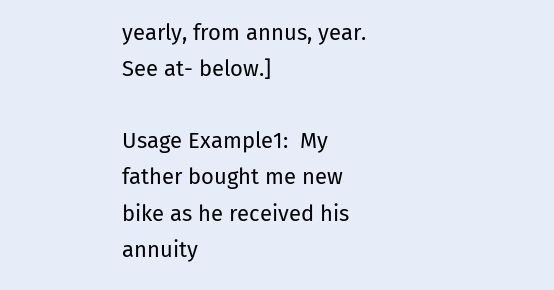yearly, from annus, year. See at- below.]

Usage Example1:  My father bought me new bike as he received his annuity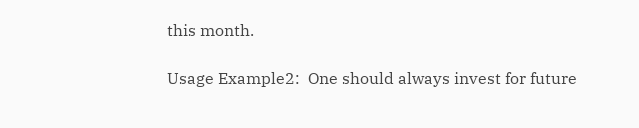this month.

Usage Example2:  One should always invest for future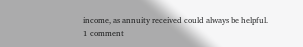income, as annuity received could always be helpful.
1 comment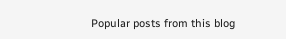Popular posts from this blog